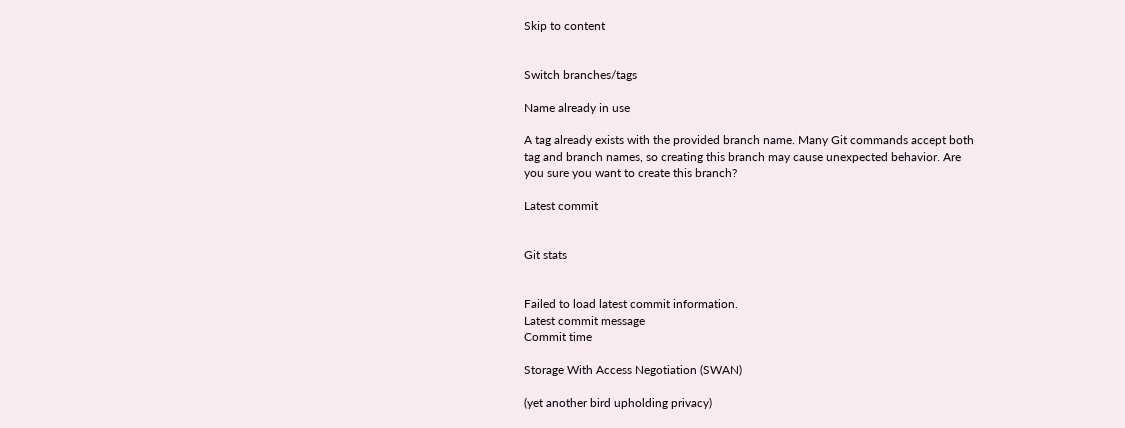Skip to content


Switch branches/tags

Name already in use

A tag already exists with the provided branch name. Many Git commands accept both tag and branch names, so creating this branch may cause unexpected behavior. Are you sure you want to create this branch?

Latest commit


Git stats


Failed to load latest commit information.
Latest commit message
Commit time

Storage With Access Negotiation (SWAN)

(yet another bird upholding privacy)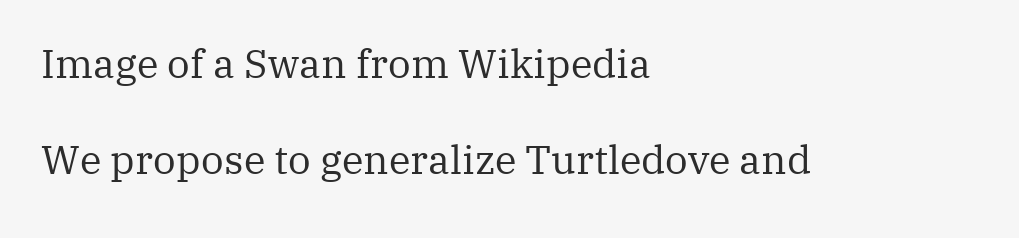Image of a Swan from Wikipedia

We propose to generalize Turtledove and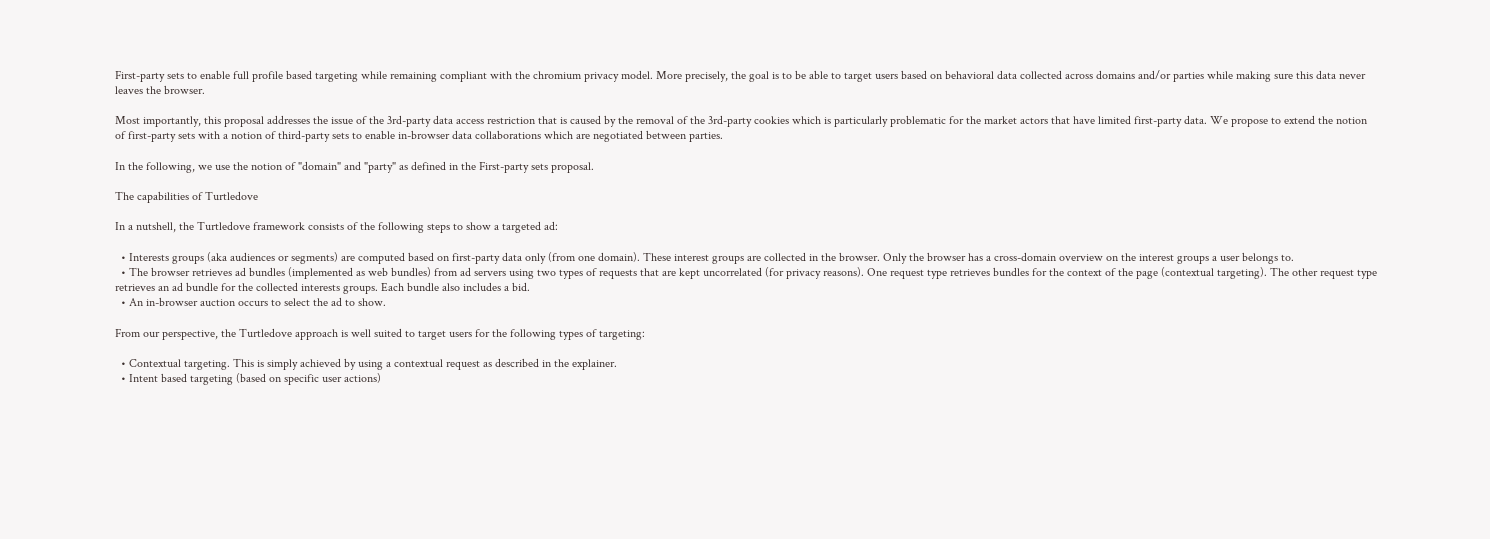First-party sets to enable full profile based targeting while remaining compliant with the chromium privacy model. More precisely, the goal is to be able to target users based on behavioral data collected across domains and/or parties while making sure this data never leaves the browser.

Most importantly, this proposal addresses the issue of the 3rd-party data access restriction that is caused by the removal of the 3rd-party cookies which is particularly problematic for the market actors that have limited first-party data. We propose to extend the notion of first-party sets with a notion of third-party sets to enable in-browser data collaborations which are negotiated between parties.

In the following, we use the notion of "domain" and "party" as defined in the First-party sets proposal.

The capabilities of Turtledove

In a nutshell, the Turtledove framework consists of the following steps to show a targeted ad:

  • Interests groups (aka audiences or segments) are computed based on first-party data only (from one domain). These interest groups are collected in the browser. Only the browser has a cross-domain overview on the interest groups a user belongs to.
  • The browser retrieves ad bundles (implemented as web bundles) from ad servers using two types of requests that are kept uncorrelated (for privacy reasons). One request type retrieves bundles for the context of the page (contextual targeting). The other request type retrieves an ad bundle for the collected interests groups. Each bundle also includes a bid.
  • An in-browser auction occurs to select the ad to show.

From our perspective, the Turtledove approach is well suited to target users for the following types of targeting:

  • Contextual targeting. This is simply achieved by using a contextual request as described in the explainer.
  • Intent based targeting (based on specific user actions)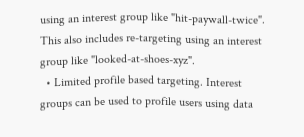using an interest group like "hit-paywall-twice". This also includes re-targeting using an interest group like "looked-at-shoes-xyz".
  • Limited profile based targeting. Interest groups can be used to profile users using data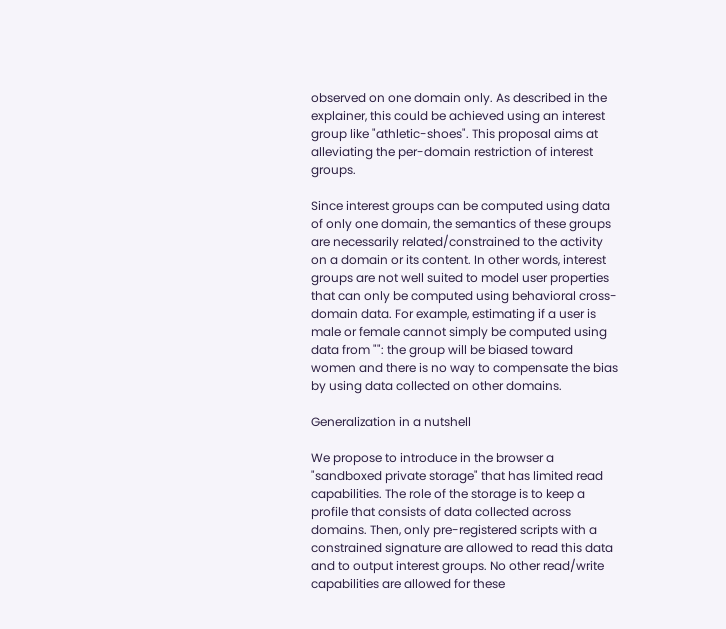observed on one domain only. As described in the explainer, this could be achieved using an interest group like "athletic-shoes". This proposal aims at alleviating the per-domain restriction of interest groups.

Since interest groups can be computed using data of only one domain, the semantics of these groups are necessarily related/constrained to the activity on a domain or its content. In other words, interest groups are not well suited to model user properties that can only be computed using behavioral cross-domain data. For example, estimating if a user is male or female cannot simply be computed using data from "": the group will be biased toward women and there is no way to compensate the bias by using data collected on other domains.

Generalization in a nutshell

We propose to introduce in the browser a "sandboxed private storage" that has limited read capabilities. The role of the storage is to keep a profile that consists of data collected across domains. Then, only pre-registered scripts with a constrained signature are allowed to read this data and to output interest groups. No other read/write capabilities are allowed for these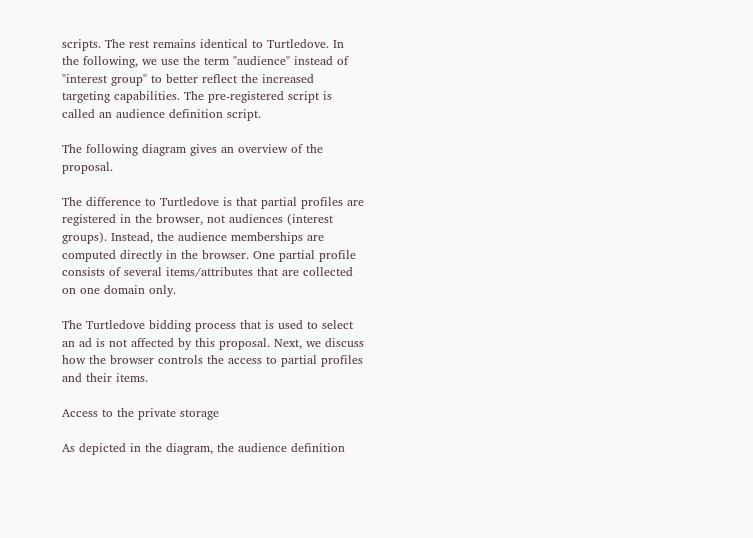scripts. The rest remains identical to Turtledove. In the following, we use the term "audience" instead of "interest group" to better reflect the increased targeting capabilities. The pre-registered script is called an audience definition script.

The following diagram gives an overview of the proposal.

The difference to Turtledove is that partial profiles are registered in the browser, not audiences (interest groups). Instead, the audience memberships are computed directly in the browser. One partial profile consists of several items/attributes that are collected on one domain only.

The Turtledove bidding process that is used to select an ad is not affected by this proposal. Next, we discuss how the browser controls the access to partial profiles and their items.

Access to the private storage

As depicted in the diagram, the audience definition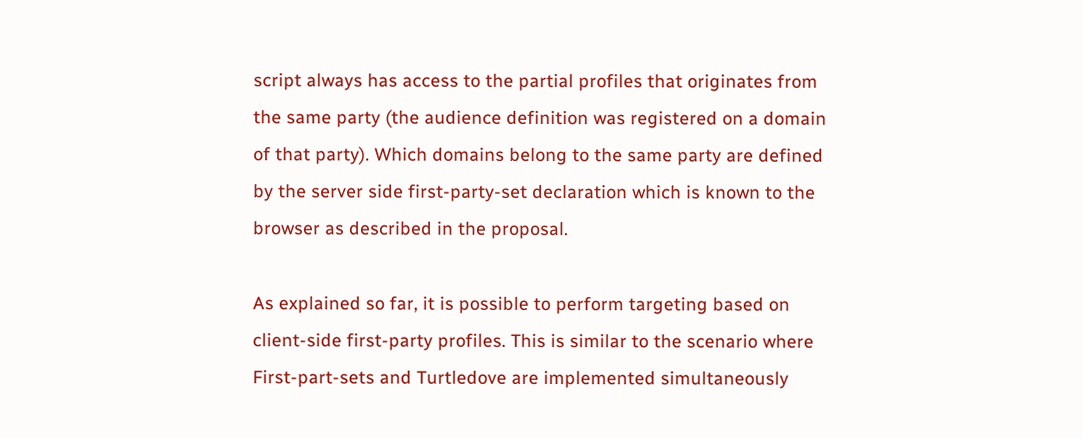script always has access to the partial profiles that originates from the same party (the audience definition was registered on a domain of that party). Which domains belong to the same party are defined by the server side first-party-set declaration which is known to the browser as described in the proposal.

As explained so far, it is possible to perform targeting based on client-side first-party profiles. This is similar to the scenario where First-part-sets and Turtledove are implemented simultaneously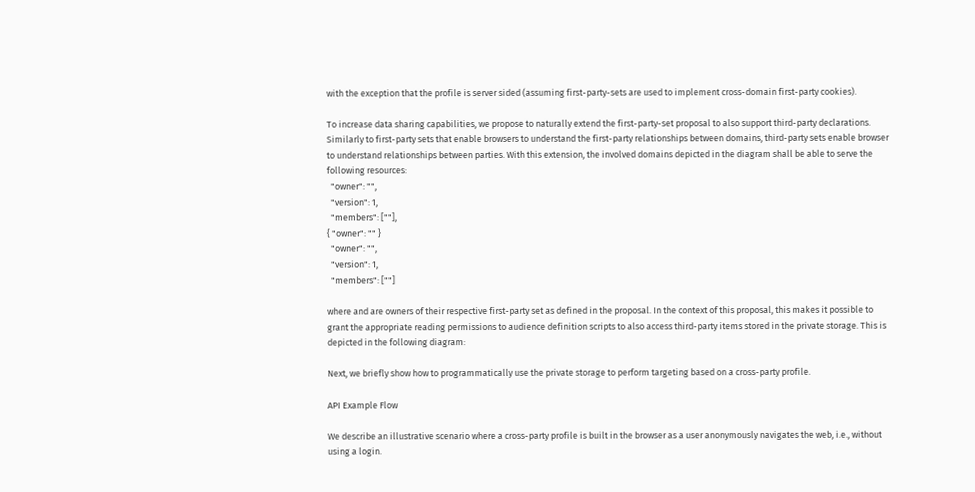with the exception that the profile is server sided (assuming first-party-sets are used to implement cross-domain first-party cookies).

To increase data sharing capabilities, we propose to naturally extend the first-party-set proposal to also support third-party declarations. Similarly to first-party sets that enable browsers to understand the first-party relationships between domains, third-party sets enable browser to understand relationships between parties. With this extension, the involved domains depicted in the diagram shall be able to serve the following resources:
  "owner": "",
  "version": 1,
  "members": [""],
{ "owner": "" }
  "owner": "",
  "version": 1,
  "members": [""]

where and are owners of their respective first-party set as defined in the proposal. In the context of this proposal, this makes it possible to grant the appropriate reading permissions to audience definition scripts to also access third-party items stored in the private storage. This is depicted in the following diagram:

Next, we briefly show how to programmatically use the private storage to perform targeting based on a cross-party profile.

API Example Flow

We describe an illustrative scenario where a cross-party profile is built in the browser as a user anonymously navigates the web, i.e., without using a login.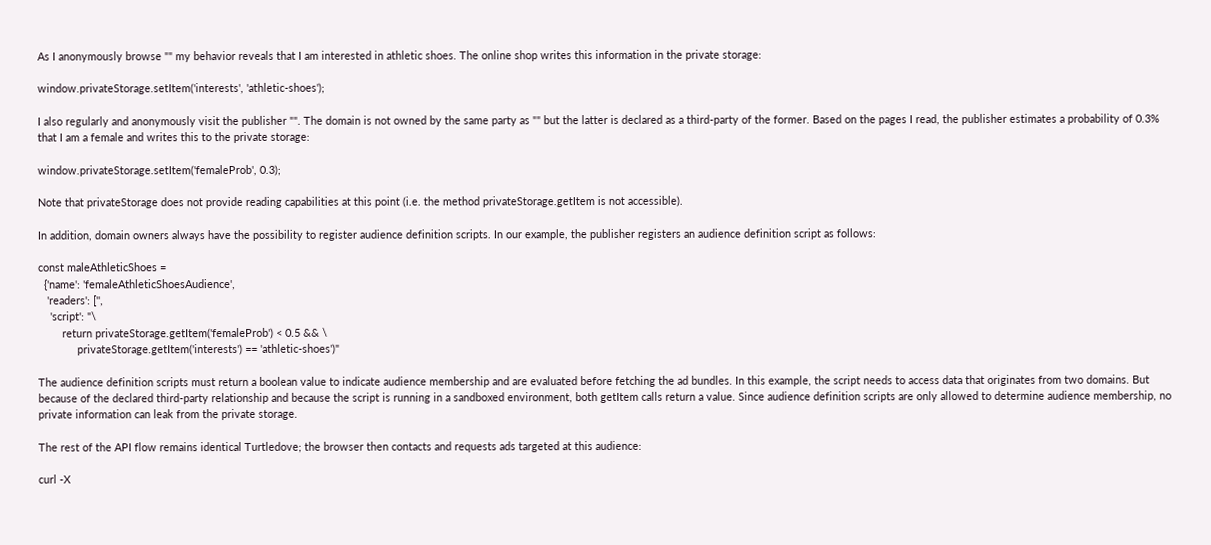As I anonymously browse "" my behavior reveals that I am interested in athletic shoes. The online shop writes this information in the private storage:

window.privateStorage.setItem('interests', 'athletic-shoes');

I also regularly and anonymously visit the publisher "". The domain is not owned by the same party as "" but the latter is declared as a third-party of the former. Based on the pages I read, the publisher estimates a probability of 0.3% that I am a female and writes this to the private storage:

window.privateStorage.setItem('femaleProb', 0.3);

Note that privateStorage does not provide reading capabilities at this point (i.e. the method privateStorage.getItem is not accessible).

In addition, domain owners always have the possibility to register audience definition scripts. In our example, the publisher registers an audience definition script as follows:

const maleAthleticShoes =
  {'name': 'femaleAthleticShoesAudience',
   'readers': ['',
    'script': "\
        return privateStorage.getItem('femaleProb') < 0.5 && \
             privateStorage.getItem('interests') == 'athletic-shoes')"

The audience definition scripts must return a boolean value to indicate audience membership and are evaluated before fetching the ad bundles. In this example, the script needs to access data that originates from two domains. But because of the declared third-party relationship and because the script is running in a sandboxed environment, both getItem calls return a value. Since audience definition scripts are only allowed to determine audience membership, no private information can leak from the private storage.

The rest of the API flow remains identical Turtledove; the browser then contacts and requests ads targeted at this audience:

curl -X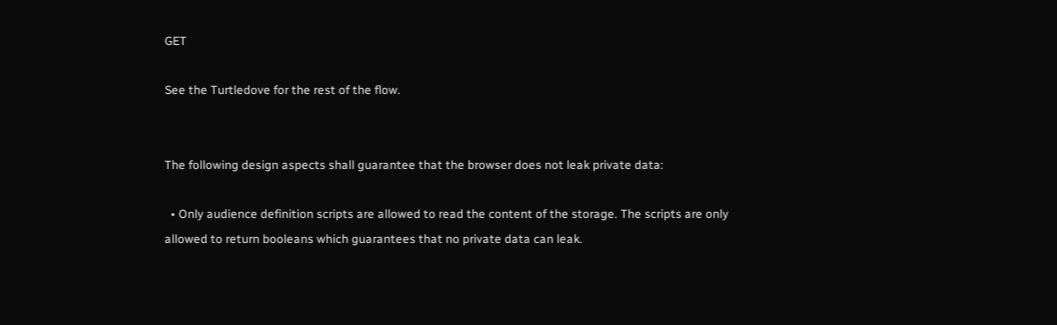GET

See the Turtledove for the rest of the flow.


The following design aspects shall guarantee that the browser does not leak private data:

  • Only audience definition scripts are allowed to read the content of the storage. The scripts are only allowed to return booleans which guarantees that no private data can leak.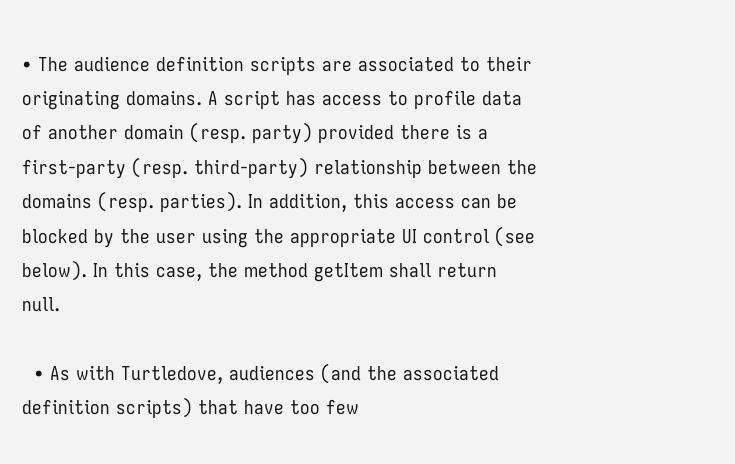• The audience definition scripts are associated to their originating domains. A script has access to profile data of another domain (resp. party) provided there is a first-party (resp. third-party) relationship between the domains (resp. parties). In addition, this access can be blocked by the user using the appropriate UI control (see below). In this case, the method getItem shall return null.

  • As with Turtledove, audiences (and the associated definition scripts) that have too few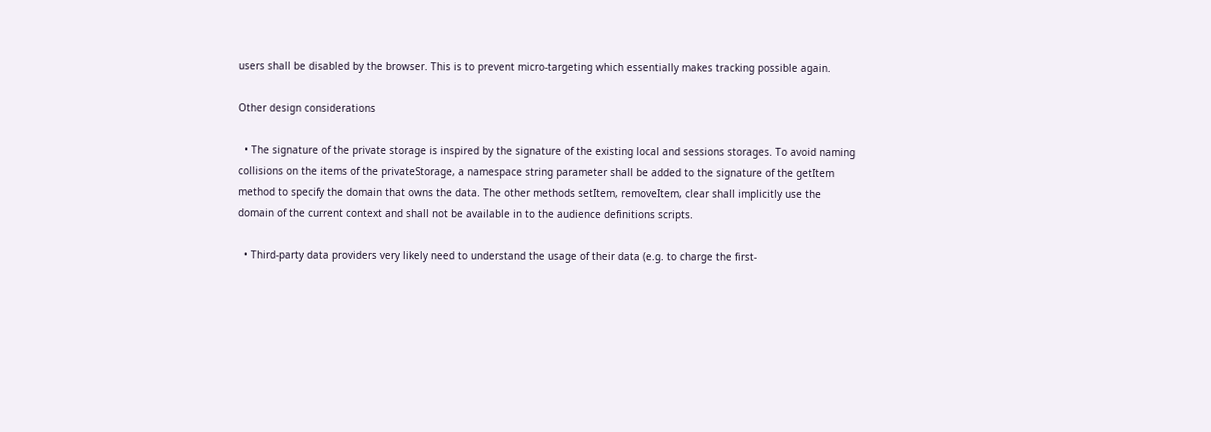users shall be disabled by the browser. This is to prevent micro-targeting which essentially makes tracking possible again.

Other design considerations

  • The signature of the private storage is inspired by the signature of the existing local and sessions storages. To avoid naming collisions on the items of the privateStorage, a namespace string parameter shall be added to the signature of the getItem method to specify the domain that owns the data. The other methods setItem, removeItem, clear shall implicitly use the domain of the current context and shall not be available in to the audience definitions scripts.

  • Third-party data providers very likely need to understand the usage of their data (e.g. to charge the first-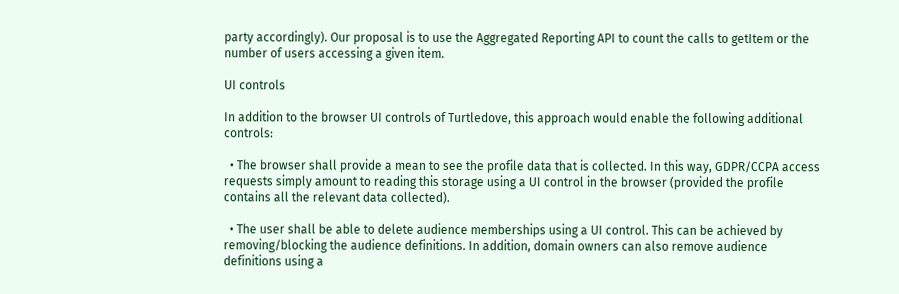party accordingly). Our proposal is to use the Aggregated Reporting API to count the calls to getItem or the number of users accessing a given item.

UI controls

In addition to the browser UI controls of Turtledove, this approach would enable the following additional controls:

  • The browser shall provide a mean to see the profile data that is collected. In this way, GDPR/CCPA access requests simply amount to reading this storage using a UI control in the browser (provided the profile contains all the relevant data collected).

  • The user shall be able to delete audience memberships using a UI control. This can be achieved by removing/blocking the audience definitions. In addition, domain owners can also remove audience definitions using a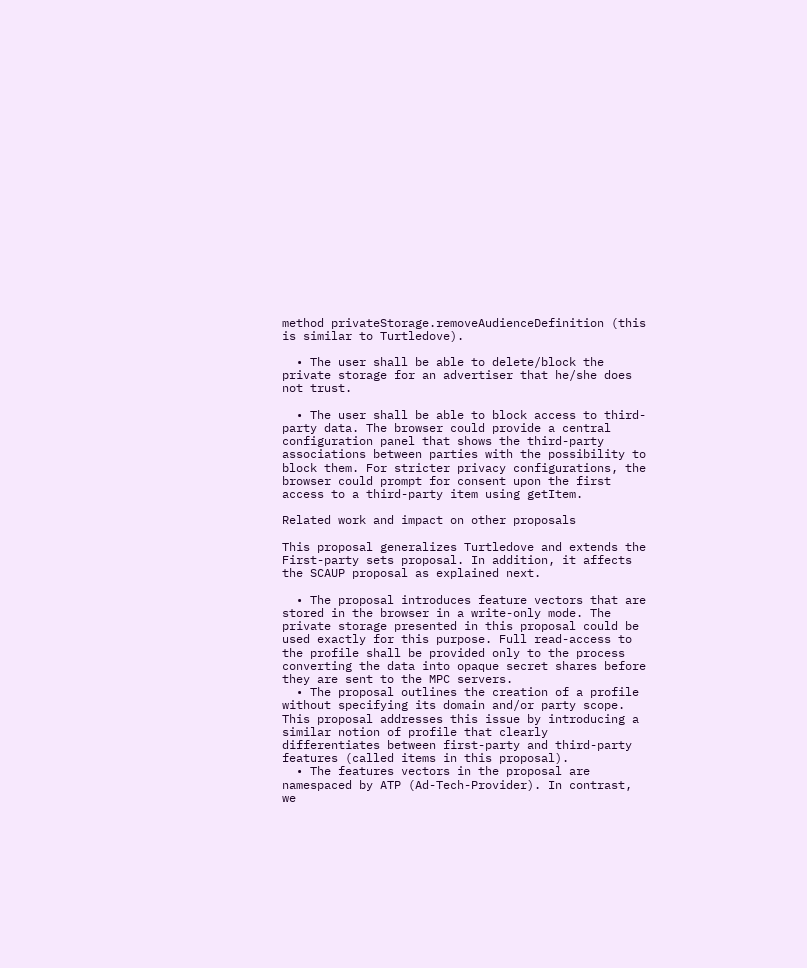method privateStorage.removeAudienceDefinition (this is similar to Turtledove).

  • The user shall be able to delete/block the private storage for an advertiser that he/she does not trust.

  • The user shall be able to block access to third-party data. The browser could provide a central configuration panel that shows the third-party associations between parties with the possibility to block them. For stricter privacy configurations, the browser could prompt for consent upon the first access to a third-party item using getItem.

Related work and impact on other proposals

This proposal generalizes Turtledove and extends the First-party sets proposal. In addition, it affects the SCAUP proposal as explained next.

  • The proposal introduces feature vectors that are stored in the browser in a write-only mode. The private storage presented in this proposal could be used exactly for this purpose. Full read-access to the profile shall be provided only to the process converting the data into opaque secret shares before they are sent to the MPC servers.
  • The proposal outlines the creation of a profile without specifying its domain and/or party scope. This proposal addresses this issue by introducing a similar notion of profile that clearly differentiates between first-party and third-party features (called items in this proposal).
  • The features vectors in the proposal are namespaced by ATP (Ad-Tech-Provider). In contrast, we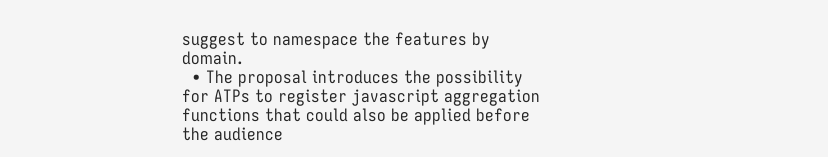suggest to namespace the features by domain.
  • The proposal introduces the possibility for ATPs to register javascript aggregation functions that could also be applied before the audience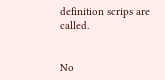definition scrips are called.


No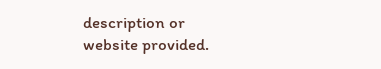description or website provided.